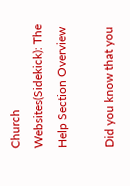Church Websites(Sidekick): The Help Section Overview

Did you know that you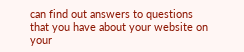can find out answers to questions that you have about your website on your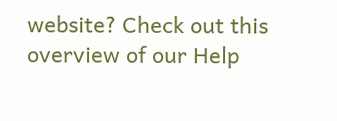website? Check out this overview of our Help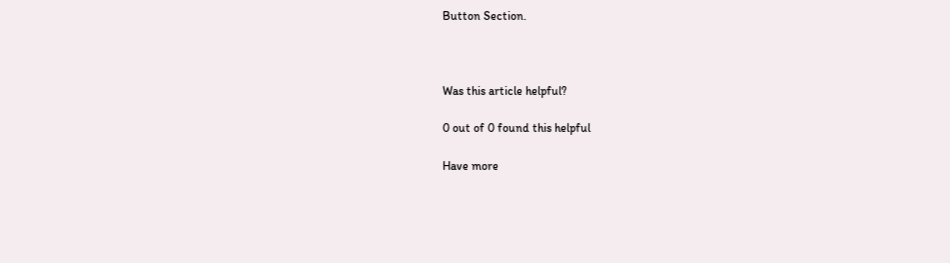Button Section.



Was this article helpful?

0 out of 0 found this helpful

Have more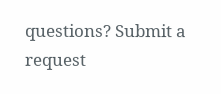questions? Submit a request